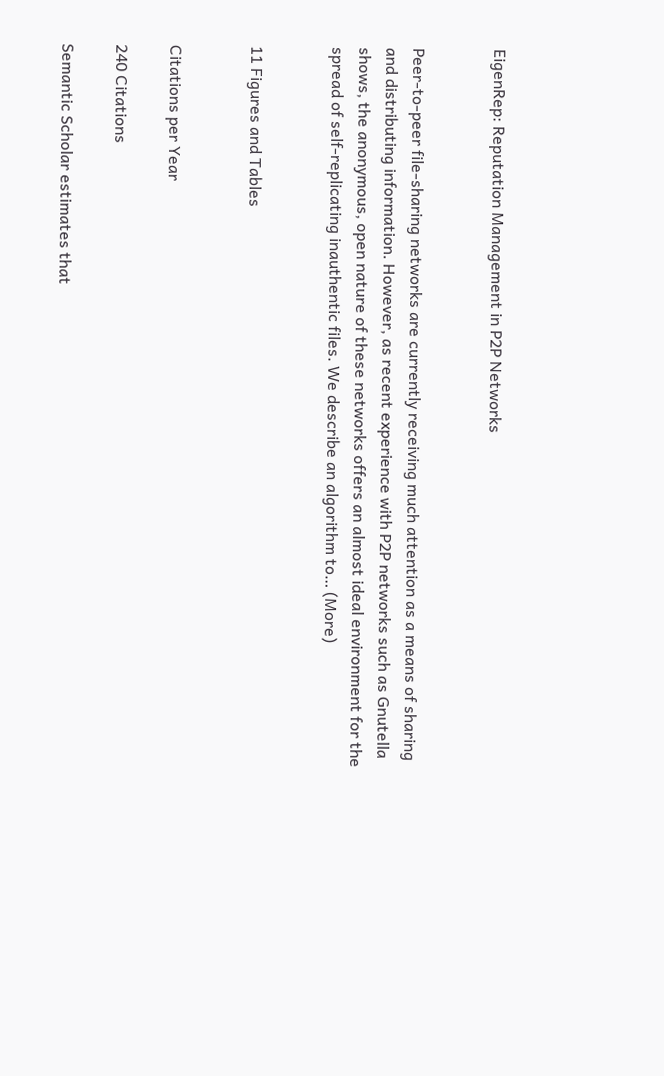EigenRep: Reputation Management in P2P Networks


Peer-to-peer file-sharing networks are currently receiving much attention as a means of sharing and distributing information. However, as recent experience with P2P networks such as Gnutella shows, the anonymous, open nature of these networks offers an almost ideal environment for the spread of self-replicating inauthentic files. We describe an algorithm to… (More)


11 Figures and Tables


Citations per Year

240 Citations

Semantic Scholar estimates that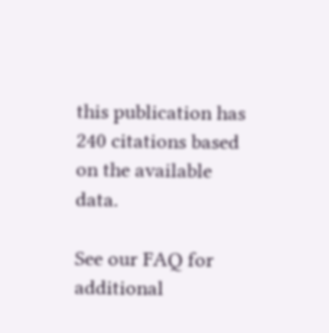this publication has 240 citations based on the available data.

See our FAQ for additional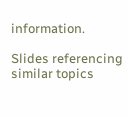information.

Slides referencing similar topics